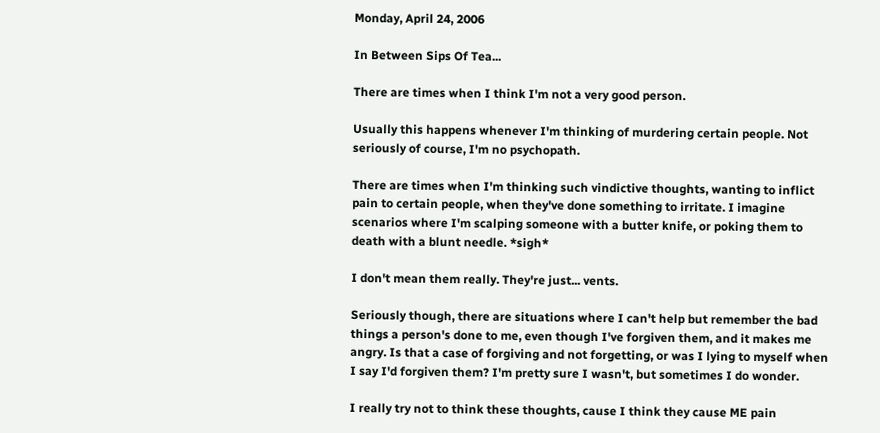Monday, April 24, 2006

In Between Sips Of Tea...

There are times when I think I'm not a very good person.

Usually this happens whenever I'm thinking of murdering certain people. Not seriously of course, I'm no psychopath.

There are times when I'm thinking such vindictive thoughts, wanting to inflict pain to certain people, when they've done something to irritate. I imagine scenarios where I'm scalping someone with a butter knife, or poking them to death with a blunt needle. *sigh*

I don't mean them really. They're just... vents.

Seriously though, there are situations where I can't help but remember the bad things a person's done to me, even though I've forgiven them, and it makes me angry. Is that a case of forgiving and not forgetting, or was I lying to myself when I say I'd forgiven them? I'm pretty sure I wasn't, but sometimes I do wonder.

I really try not to think these thoughts, cause I think they cause ME pain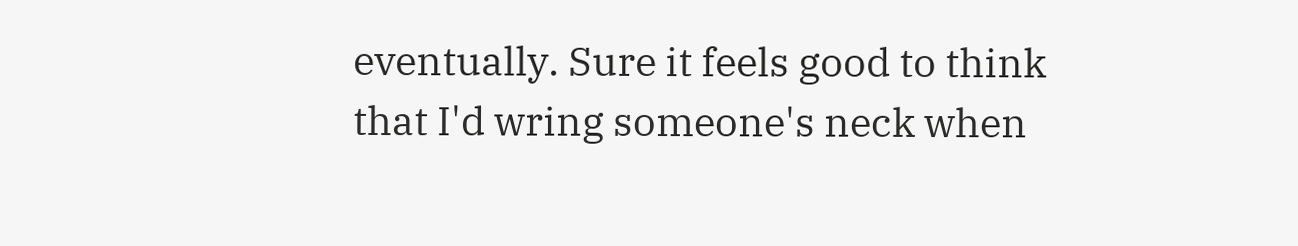eventually. Sure it feels good to think that I'd wring someone's neck when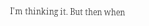I'm thinking it. But then when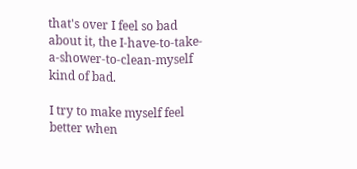that's over I feel so bad about it, the I-have-to-take-a-shower-to-clean-myself kind of bad.

I try to make myself feel better when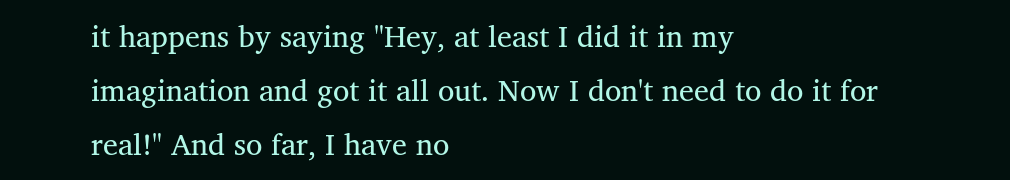it happens by saying "Hey, at least I did it in my imagination and got it all out. Now I don't need to do it for real!" And so far, I have no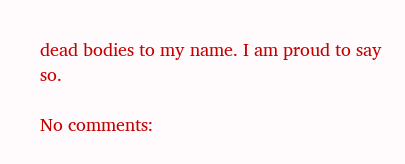dead bodies to my name. I am proud to say so.

No comments: